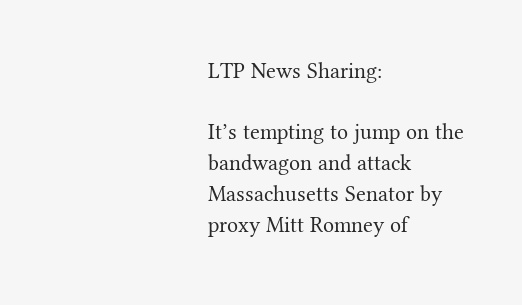LTP News Sharing:

It’s tempting to jump on the bandwagon and attack Massachusetts Senator by proxy Mitt Romney of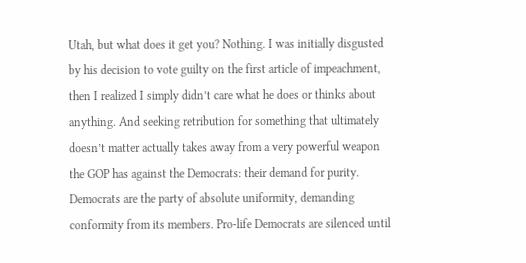Utah, but what does it get you? Nothing. I was initially disgusted by his decision to vote guilty on the first article of impeachment, then I realized I simply didn’t care what he does or thinks about anything. And seeking retribution for something that ultimately doesn’t matter actually takes away from a very powerful weapon the GOP has against the Democrats: their demand for purity. Democrats are the party of absolute uniformity, demanding conformity from its members. Pro-life Democrats are silenced until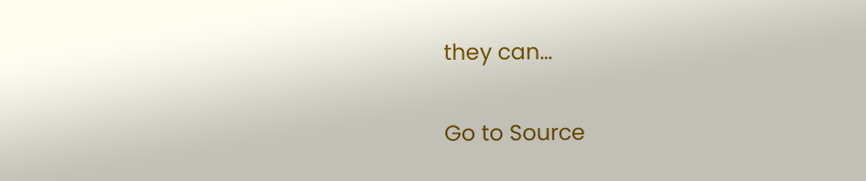they can…

Go to Source